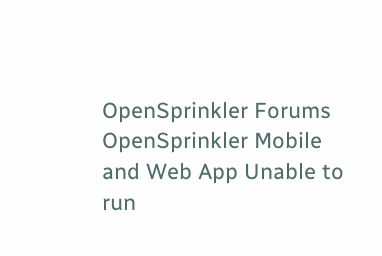OpenSprinkler Forums OpenSprinkler Mobile and Web App Unable to run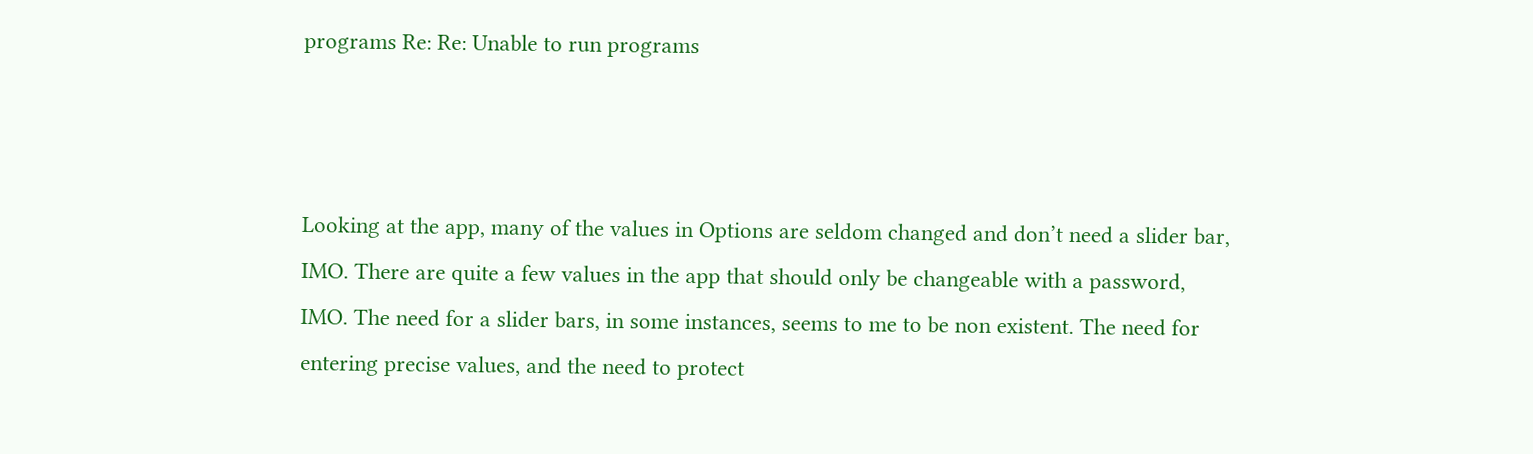programs Re: Re: Unable to run programs



Looking at the app, many of the values in Options are seldom changed and don’t need a slider bar, IMO. There are quite a few values in the app that should only be changeable with a password, IMO. The need for a slider bars, in some instances, seems to me to be non existent. The need for entering precise values, and the need to protect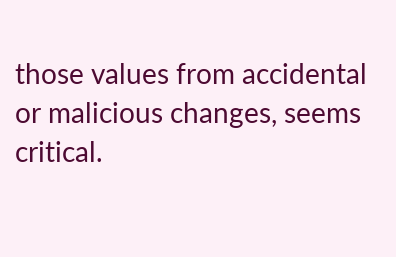those values from accidental or malicious changes, seems critical.